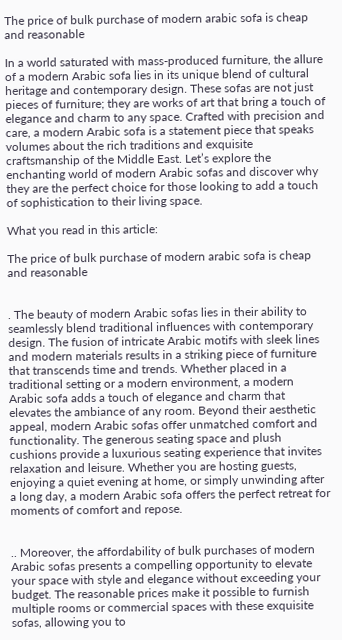The price of bulk purchase of modern arabic sofa is cheap and reasonable

In a world saturated with mass-produced furniture, the allure of a modern Arabic sofa lies in its unique blend of cultural heritage and contemporary design. These sofas are not just pieces of furniture; they are works of art that bring a touch of elegance and charm to any space. Crafted with precision and care, a modern Arabic sofa is a statement piece that speaks volumes about the rich traditions and exquisite craftsmanship of the Middle East. Let’s explore the enchanting world of modern Arabic sofas and discover why they are the perfect choice for those looking to add a touch of sophistication to their living space.

What you read in this article:

The price of bulk purchase of modern arabic sofa is cheap and reasonable


. The beauty of modern Arabic sofas lies in their ability to seamlessly blend traditional influences with contemporary design. The fusion of intricate Arabic motifs with sleek lines and modern materials results in a striking piece of furniture that transcends time and trends. Whether placed in a traditional setting or a modern environment, a modern Arabic sofa adds a touch of elegance and charm that elevates the ambiance of any room. Beyond their aesthetic appeal, modern Arabic sofas offer unmatched comfort and functionality. The generous seating space and plush cushions provide a luxurious seating experience that invites relaxation and leisure. Whether you are hosting guests, enjoying a quiet evening at home, or simply unwinding after a long day, a modern Arabic sofa offers the perfect retreat for moments of comfort and repose.


.. Moreover, the affordability of bulk purchases of modern Arabic sofas presents a compelling opportunity to elevate your space with style and elegance without exceeding your budget. The reasonable prices make it possible to furnish multiple rooms or commercial spaces with these exquisite sofas, allowing you to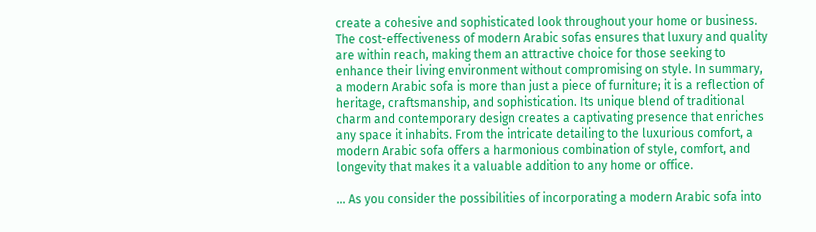create a cohesive and sophisticated look throughout your home or business. The cost-effectiveness of modern Arabic sofas ensures that luxury and quality are within reach, making them an attractive choice for those seeking to enhance their living environment without compromising on style. In summary, a modern Arabic sofa is more than just a piece of furniture; it is a reflection of heritage, craftsmanship, and sophistication. Its unique blend of traditional charm and contemporary design creates a captivating presence that enriches any space it inhabits. From the intricate detailing to the luxurious comfort, a modern Arabic sofa offers a harmonious combination of style, comfort, and longevity that makes it a valuable addition to any home or office.

... As you consider the possibilities of incorporating a modern Arabic sofa into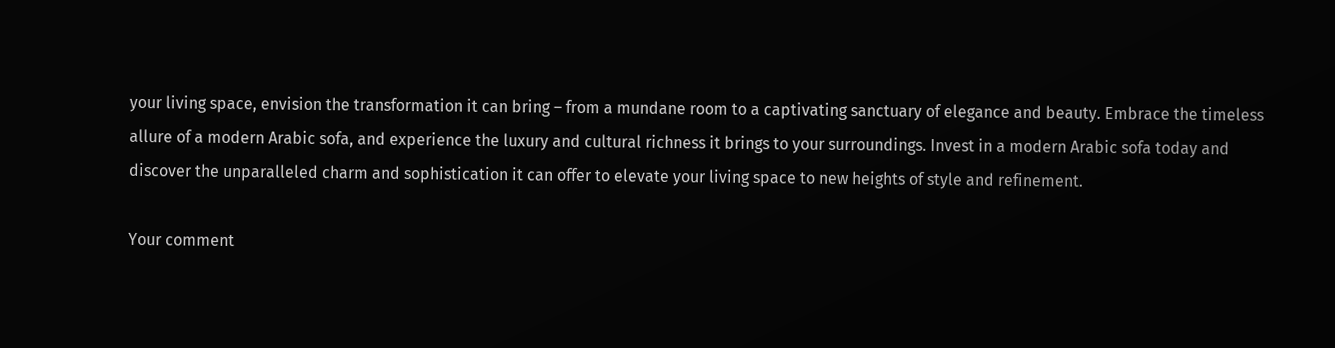your living space, envision the transformation it can bring – from a mundane room to a captivating sanctuary of elegance and beauty. Embrace the timeless allure of a modern Arabic sofa, and experience the luxury and cultural richness it brings to your surroundings. Invest in a modern Arabic sofa today and discover the unparalleled charm and sophistication it can offer to elevate your living space to new heights of style and refinement.

Your comment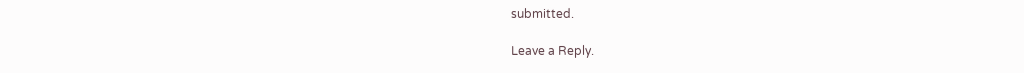submitted.

Leave a Reply.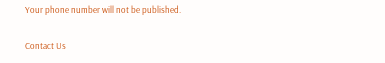Your phone number will not be published.

Contact Us